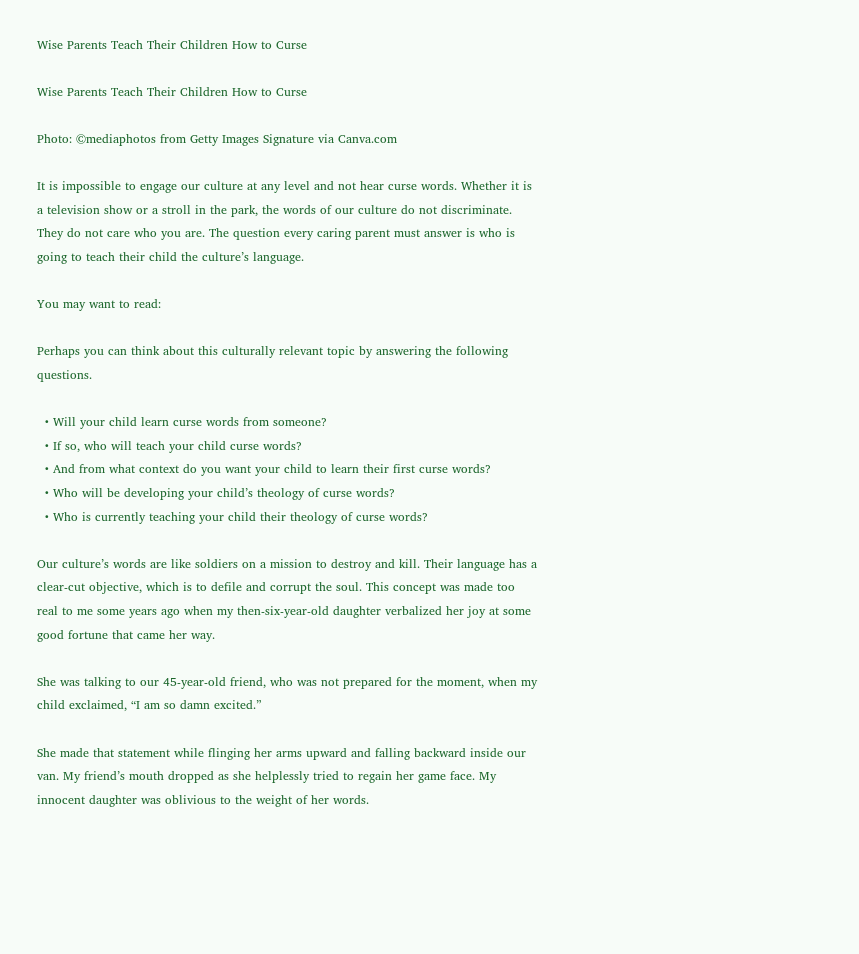Wise Parents Teach Their Children How to Curse

Wise Parents Teach Their Children How to Curse

Photo: ©mediaphotos from Getty Images Signature via Canva.com

It is impossible to engage our culture at any level and not hear curse words. Whether it is a television show or a stroll in the park, the words of our culture do not discriminate. They do not care who you are. The question every caring parent must answer is who is going to teach their child the culture’s language.

You may want to read:

Perhaps you can think about this culturally relevant topic by answering the following questions.

  • Will your child learn curse words from someone?
  • If so, who will teach your child curse words?
  • And from what context do you want your child to learn their first curse words?
  • Who will be developing your child’s theology of curse words?
  • Who is currently teaching your child their theology of curse words?

Our culture’s words are like soldiers on a mission to destroy and kill. Their language has a clear-cut objective, which is to defile and corrupt the soul. This concept was made too real to me some years ago when my then-six-year-old daughter verbalized her joy at some good fortune that came her way.

She was talking to our 45-year-old friend, who was not prepared for the moment, when my child exclaimed, “I am so damn excited.”

She made that statement while flinging her arms upward and falling backward inside our van. My friend’s mouth dropped as she helplessly tried to regain her game face. My innocent daughter was oblivious to the weight of her words.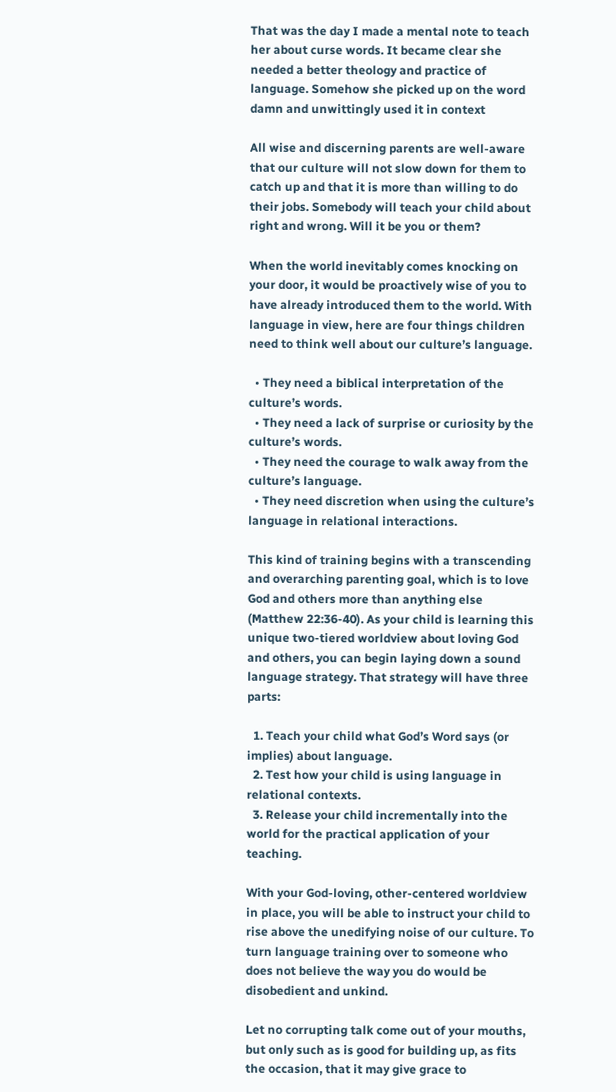That was the day I made a mental note to teach her about curse words. It became clear she needed a better theology and practice of language. Somehow she picked up on the word damn and unwittingly used it in context

All wise and discerning parents are well-aware that our culture will not slow down for them to catch up and that it is more than willing to do their jobs. Somebody will teach your child about right and wrong. Will it be you or them?

When the world inevitably comes knocking on your door, it would be proactively wise of you to have already introduced them to the world. With language in view, here are four things children need to think well about our culture’s language.

  • They need a biblical interpretation of the culture’s words.
  • They need a lack of surprise or curiosity by the culture’s words.
  • They need the courage to walk away from the culture’s language.
  • They need discretion when using the culture’s language in relational interactions.

This kind of training begins with a transcending and overarching parenting goal, which is to love God and others more than anything else (Matthew 22:36-40). As your child is learning this unique two-tiered worldview about loving God and others, you can begin laying down a sound language strategy. That strategy will have three parts:

  1. Teach your child what God’s Word says (or implies) about language.
  2. Test how your child is using language in relational contexts.
  3. Release your child incrementally into the world for the practical application of your teaching.

With your God-loving, other-centered worldview in place, you will be able to instruct your child to rise above the unedifying noise of our culture. To turn language training over to someone who does not believe the way you do would be disobedient and unkind.

Let no corrupting talk come out of your mouths, but only such as is good for building up, as fits the occasion, that it may give grace to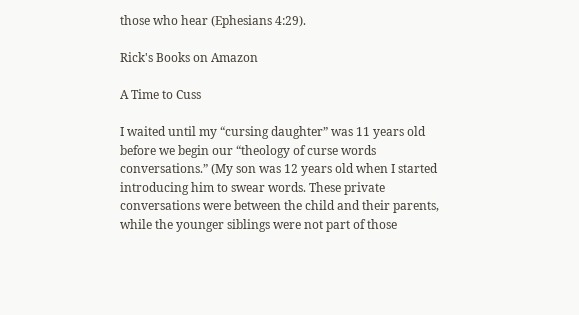those who hear (Ephesians 4:29).

Rick's Books on Amazon

A Time to Cuss

I waited until my “cursing daughter” was 11 years old before we begin our “theology of curse words conversations.” (My son was 12 years old when I started introducing him to swear words. These private conversations were between the child and their parents, while the younger siblings were not part of those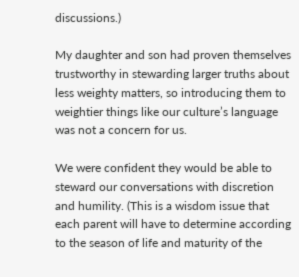discussions.)

My daughter and son had proven themselves trustworthy in stewarding larger truths about less weighty matters, so introducing them to weightier things like our culture’s language was not a concern for us.

We were confident they would be able to steward our conversations with discretion and humility. (This is a wisdom issue that each parent will have to determine according to the season of life and maturity of the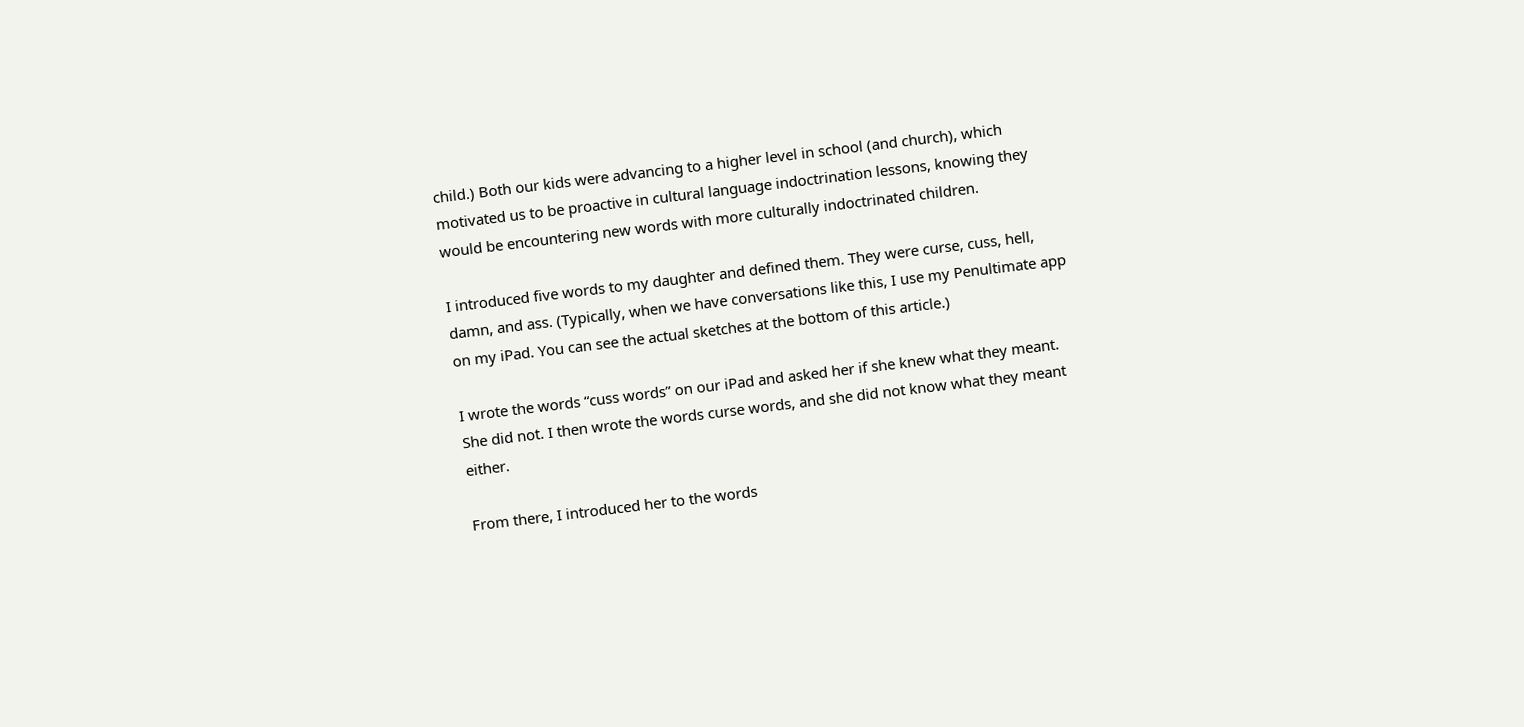child.) Both our kids were advancing to a higher level in school (and church), which motivated us to be proactive in cultural language indoctrination lessons, knowing they would be encountering new words with more culturally indoctrinated children.

I introduced five words to my daughter and defined them. They were curse, cuss, hell, damn, and ass. (Typically, when we have conversations like this, I use my Penultimate app on my iPad. You can see the actual sketches at the bottom of this article.)

I wrote the words “cuss words” on our iPad and asked her if she knew what they meant. She did not. I then wrote the words curse words, and she did not know what they meant either.

From there, I introduced her to the words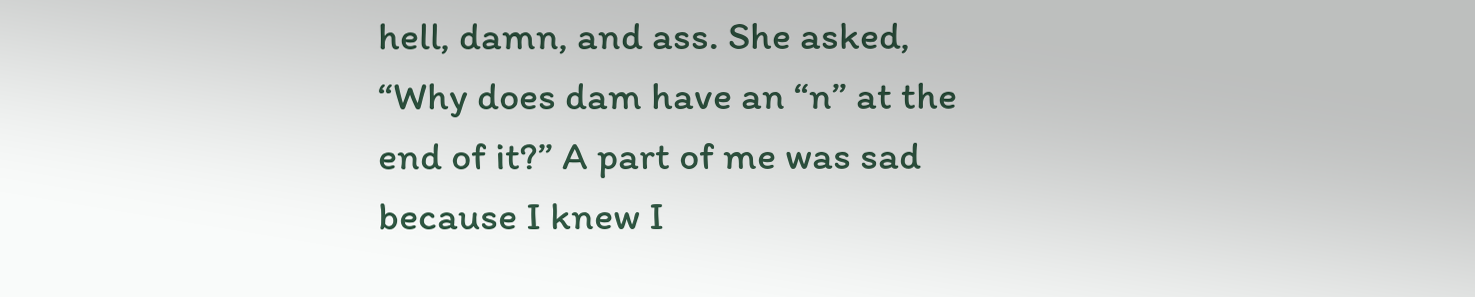hell, damn, and ass. She asked, “Why does dam have an “n” at the end of it?” A part of me was sad because I knew I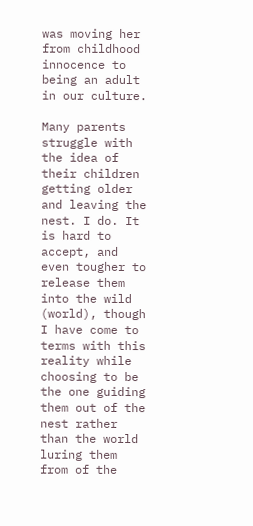was moving her from childhood innocence to being an adult in our culture.

Many parents struggle with the idea of their children getting older and leaving the nest. I do. It is hard to accept, and even tougher to release them into the wild (world), though I have come to terms with this reality while choosing to be the one guiding them out of the nest rather than the world luring them from of the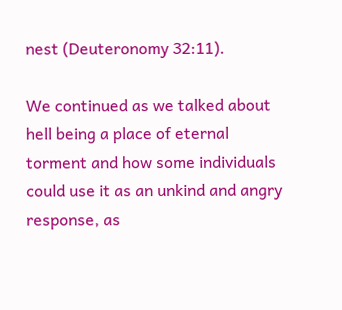nest (Deuteronomy 32:11).

We continued as we talked about hell being a place of eternal torment and how some individuals could use it as an unkind and angry response, as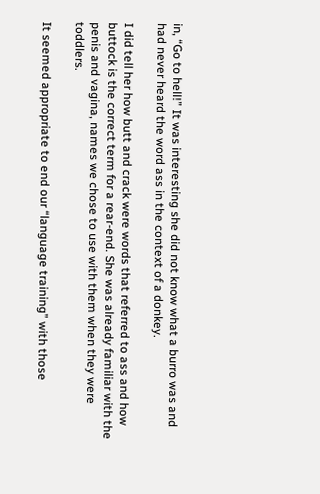in, “Go to hell!” It was interesting she did not know what a burro was and had never heard the word ass in the context of a donkey.

I did tell her how butt and crack were words that referred to ass and how buttock is the correct term for a rear-end. She was already familiar with the penis and vagina, names we chose to use with them when they were toddlers.

It seemed appropriate to end our “language training” with those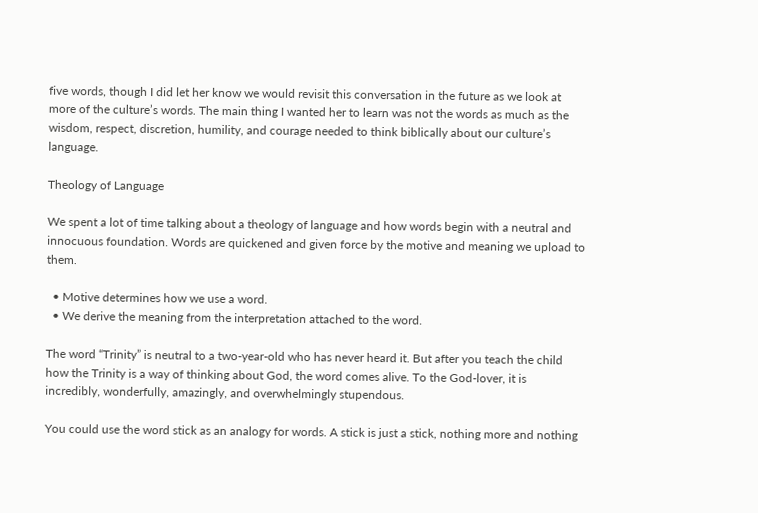five words, though I did let her know we would revisit this conversation in the future as we look at more of the culture’s words. The main thing I wanted her to learn was not the words as much as the wisdom, respect, discretion, humility, and courage needed to think biblically about our culture’s language.

Theology of Language

We spent a lot of time talking about a theology of language and how words begin with a neutral and innocuous foundation. Words are quickened and given force by the motive and meaning we upload to them.

  • Motive determines how we use a word.
  • We derive the meaning from the interpretation attached to the word.

The word “Trinity” is neutral to a two-year-old who has never heard it. But after you teach the child how the Trinity is a way of thinking about God, the word comes alive. To the God-lover, it is incredibly, wonderfully, amazingly, and overwhelmingly stupendous.

You could use the word stick as an analogy for words. A stick is just a stick, nothing more and nothing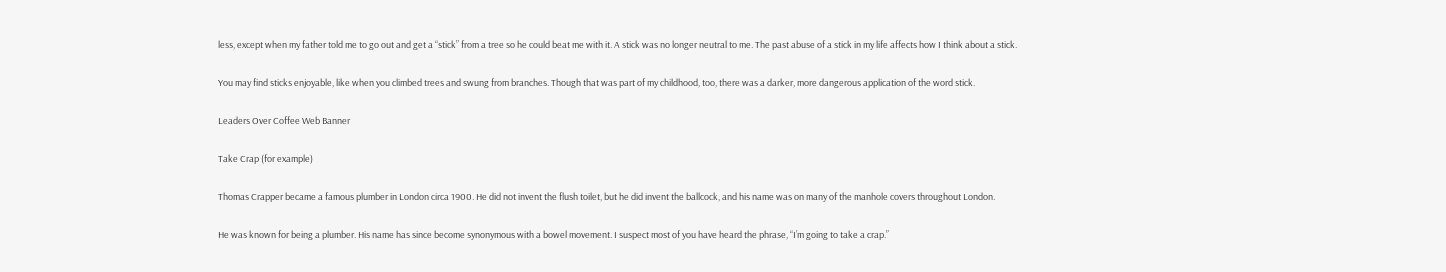less, except when my father told me to go out and get a “stick” from a tree so he could beat me with it. A stick was no longer neutral to me. The past abuse of a stick in my life affects how I think about a stick.

You may find sticks enjoyable, like when you climbed trees and swung from branches. Though that was part of my childhood, too, there was a darker, more dangerous application of the word stick.

Leaders Over Coffee Web Banner

Take Crap (for example)

Thomas Crapper became a famous plumber in London circa 1900. He did not invent the flush toilet, but he did invent the ballcock, and his name was on many of the manhole covers throughout London.

He was known for being a plumber. His name has since become synonymous with a bowel movement. I suspect most of you have heard the phrase, “I’m going to take a crap.”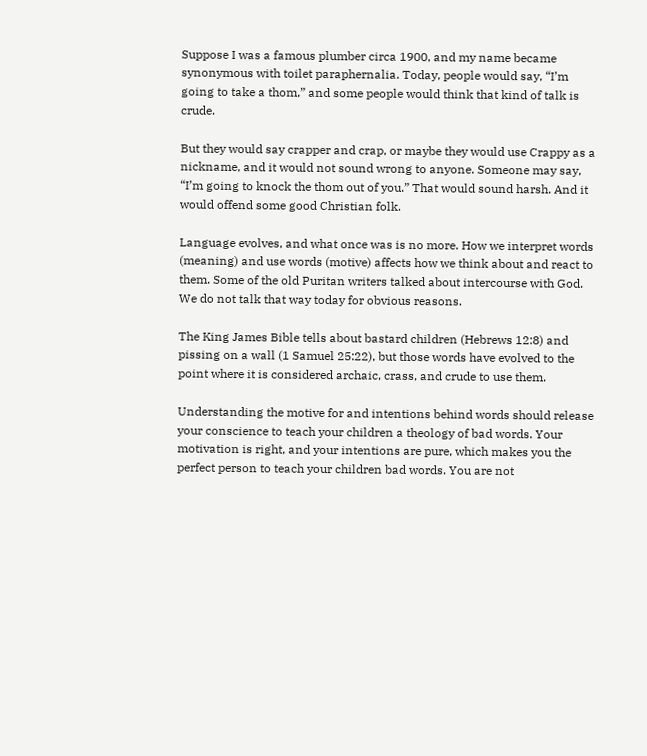Suppose I was a famous plumber circa 1900, and my name became synonymous with toilet paraphernalia. Today, people would say, “I’m going to take a thom,” and some people would think that kind of talk is crude.

But they would say crapper and crap, or maybe they would use Crappy as a nickname, and it would not sound wrong to anyone. Someone may say, “I’m going to knock the thom out of you.” That would sound harsh. And it would offend some good Christian folk.

Language evolves, and what once was is no more. How we interpret words (meaning) and use words (motive) affects how we think about and react to them. Some of the old Puritan writers talked about intercourse with God. We do not talk that way today for obvious reasons.

The King James Bible tells about bastard children (Hebrews 12:8) and pissing on a wall (1 Samuel 25:22), but those words have evolved to the point where it is considered archaic, crass, and crude to use them.

Understanding the motive for and intentions behind words should release your conscience to teach your children a theology of bad words. Your motivation is right, and your intentions are pure, which makes you the perfect person to teach your children bad words. You are not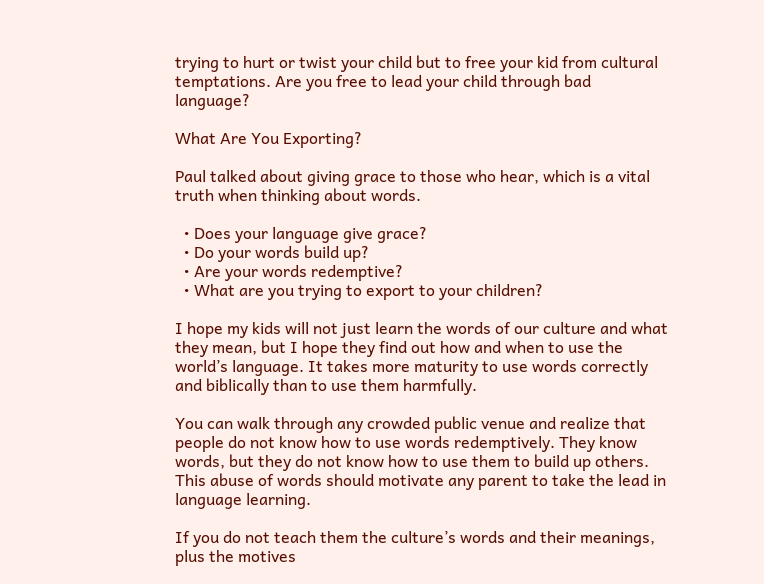trying to hurt or twist your child but to free your kid from cultural temptations. Are you free to lead your child through bad language?

What Are You Exporting?

Paul talked about giving grace to those who hear, which is a vital truth when thinking about words.

  • Does your language give grace?
  • Do your words build up?
  • Are your words redemptive?
  • What are you trying to export to your children?

I hope my kids will not just learn the words of our culture and what they mean, but I hope they find out how and when to use the world’s language. It takes more maturity to use words correctly and biblically than to use them harmfully.

You can walk through any crowded public venue and realize that people do not know how to use words redemptively. They know words, but they do not know how to use them to build up others. This abuse of words should motivate any parent to take the lead in language learning.

If you do not teach them the culture’s words and their meanings, plus the motives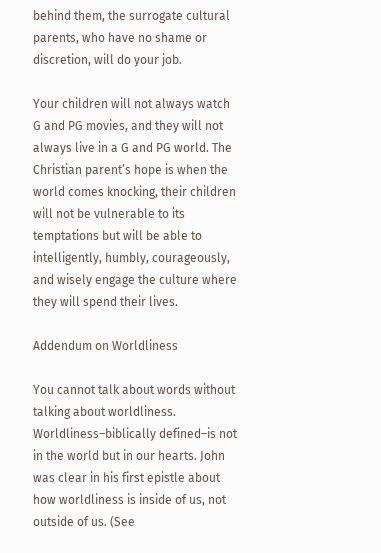behind them, the surrogate cultural parents, who have no shame or discretion, will do your job.

Your children will not always watch G and PG movies, and they will not always live in a G and PG world. The Christian parent’s hope is when the world comes knocking, their children will not be vulnerable to its temptations but will be able to intelligently, humbly, courageously, and wisely engage the culture where they will spend their lives.

Addendum on Worldliness

You cannot talk about words without talking about worldliness. Worldliness–biblically defined–is not in the world but in our hearts. John was clear in his first epistle about how worldliness is inside of us, not outside of us. (See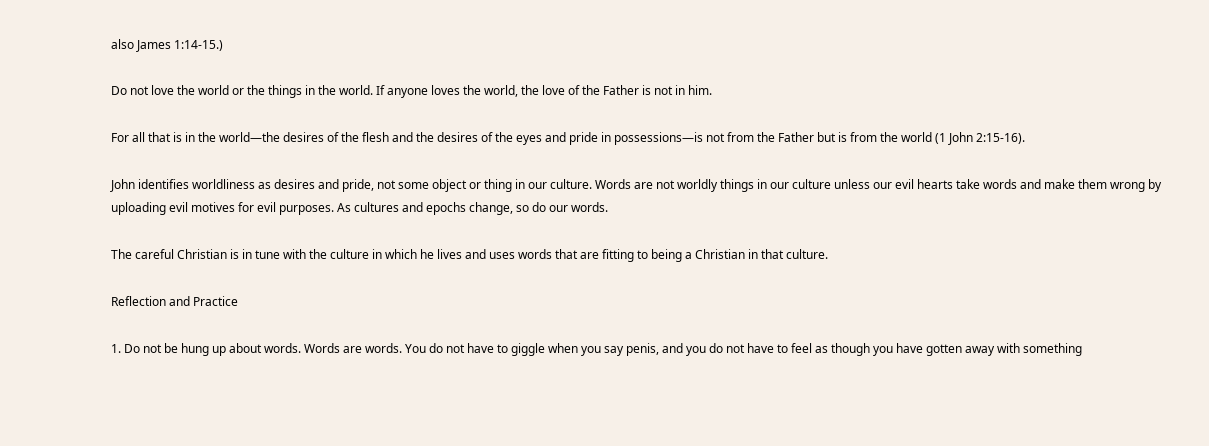also James 1:14-15.)

Do not love the world or the things in the world. If anyone loves the world, the love of the Father is not in him.

For all that is in the world—the desires of the flesh and the desires of the eyes and pride in possessions—is not from the Father but is from the world (1 John 2:15-16).

John identifies worldliness as desires and pride, not some object or thing in our culture. Words are not worldly things in our culture unless our evil hearts take words and make them wrong by uploading evil motives for evil purposes. As cultures and epochs change, so do our words.

The careful Christian is in tune with the culture in which he lives and uses words that are fitting to being a Christian in that culture.

Reflection and Practice

1. Do not be hung up about words. Words are words. You do not have to giggle when you say penis, and you do not have to feel as though you have gotten away with something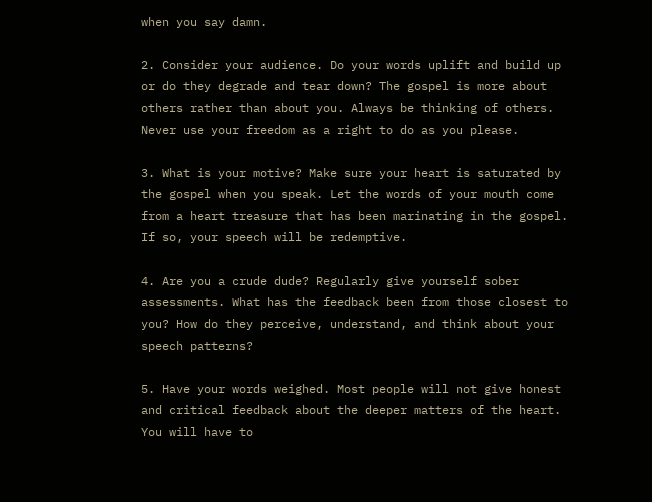when you say damn.

2. Consider your audience. Do your words uplift and build up or do they degrade and tear down? The gospel is more about others rather than about you. Always be thinking of others. Never use your freedom as a right to do as you please.

3. What is your motive? Make sure your heart is saturated by the gospel when you speak. Let the words of your mouth come from a heart treasure that has been marinating in the gospel. If so, your speech will be redemptive.

4. Are you a crude dude? Regularly give yourself sober assessments. What has the feedback been from those closest to you? How do they perceive, understand, and think about your speech patterns?

5. Have your words weighed. Most people will not give honest and critical feedback about the deeper matters of the heart. You will have to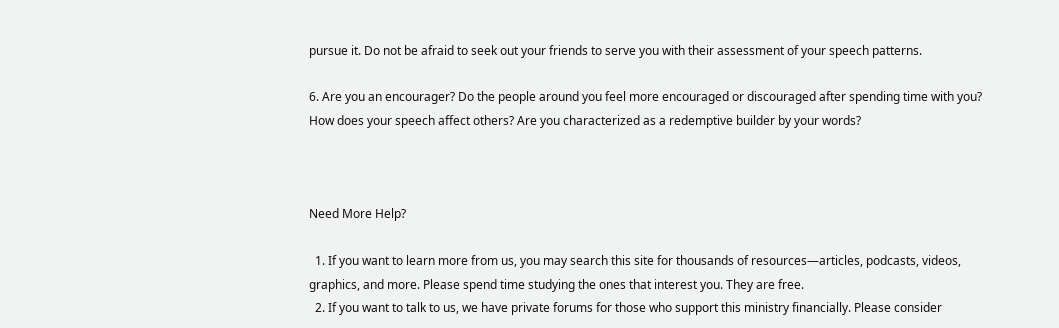pursue it. Do not be afraid to seek out your friends to serve you with their assessment of your speech patterns.

6. Are you an encourager? Do the people around you feel more encouraged or discouraged after spending time with you? How does your speech affect others? Are you characterized as a redemptive builder by your words?



Need More Help?

  1. If you want to learn more from us, you may search this site for thousands of resources—articles, podcasts, videos, graphics, and more. Please spend time studying the ones that interest you. They are free.
  2. If you want to talk to us, we have private forums for those who support this ministry financially. Please consider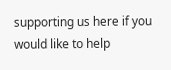supporting us here if you would like to help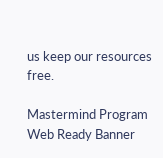us keep our resources free.

Mastermind Program Web Ready Banner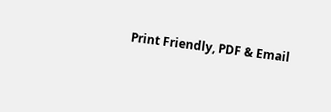Print Friendly, PDF & Email